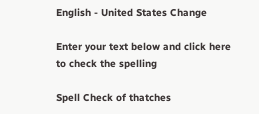English - United States Change

Enter your text below and click here to check the spelling

Spell Check of thatches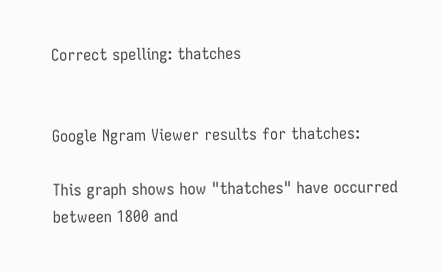Correct spelling: thatches


Google Ngram Viewer results for thatches:

This graph shows how "thatches" have occurred between 1800 and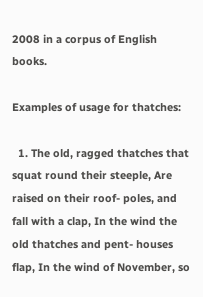2008 in a corpus of English books.

Examples of usage for thatches:

  1. The old, ragged thatches that squat round their steeple, Are raised on their roof- poles, and fall with a clap, In the wind the old thatches and pent- houses flap, In the wind of November, so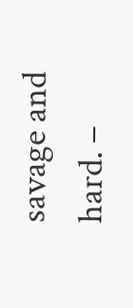savage and hard. –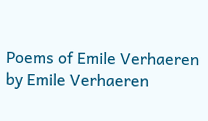Poems of Emile Verhaeren by Emile Verhaeren